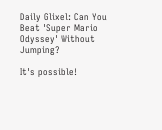Daily Glixel: Can You Beat 'Super Mario Odyssey' Without Jumping?

It's possible!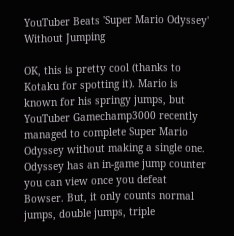YouTuber Beats 'Super Mario Odyssey' Without Jumping

OK, this is pretty cool (thanks to Kotaku for spotting it). Mario is known for his springy jumps, but YouTuber Gamechamp3000 recently managed to complete Super Mario Odyssey without making a single one. Odyssey has an in-game jump counter you can view once you defeat Bowser. But, it only counts normal jumps, double jumps, triple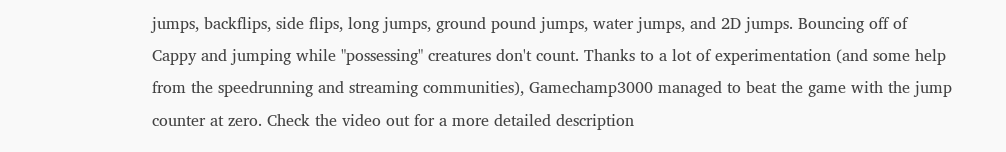jumps, backflips, side flips, long jumps, ground pound jumps, water jumps, and 2D jumps. Bouncing off of Cappy and jumping while "possessing" creatures don't count. Thanks to a lot of experimentation (and some help from the speedrunning and streaming communities), Gamechamp3000 managed to beat the game with the jump counter at zero. Check the video out for a more detailed description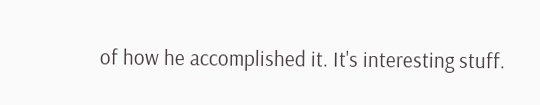of how he accomplished it. It's interesting stuff.